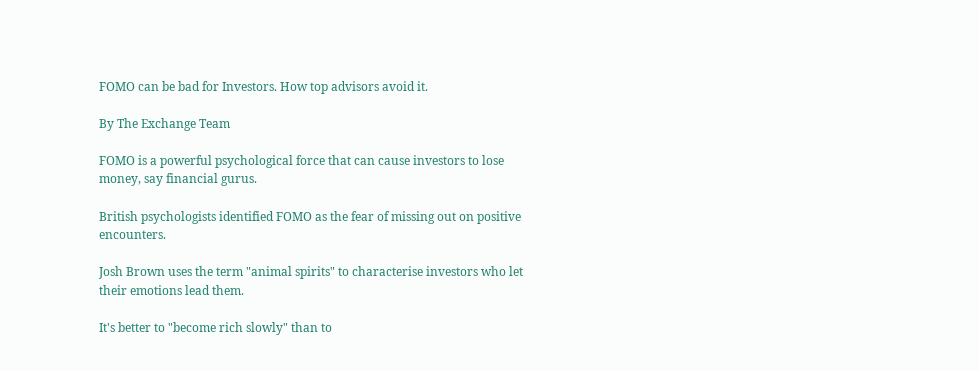FOMO can be bad for Investors. How top advisors avoid it.

By The Exchange Team

FOMO is a powerful psychological force that can cause investors to lose money, say financial gurus.

British psychologists identified FOMO as the fear of missing out on positive encounters.

Josh Brown uses the term "animal spirits" to characterise investors who let their emotions lead them.

It's better to "become rich slowly" than to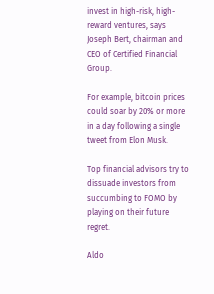invest in high-risk, high-reward ventures, says Joseph Bert, chairman and CEO of Certified Financial Group.

For example, bitcoin prices could soar by 20% or more in a day following a single tweet from Elon Musk.

Top financial advisors try to dissuade investors from succumbing to FOMO by playing on their future regret.

Aldo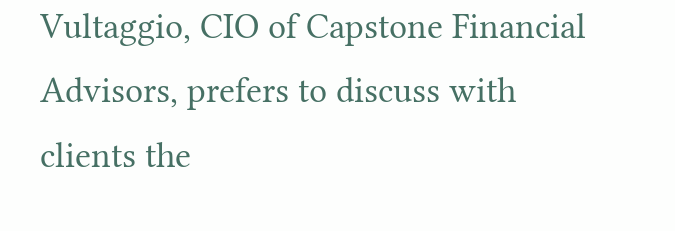Vultaggio, CIO of Capstone Financial Advisors, prefers to discuss with clients the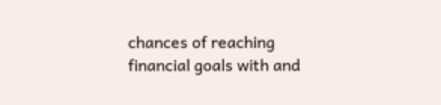chances of reaching financial goals with and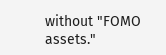without "FOMO assets."